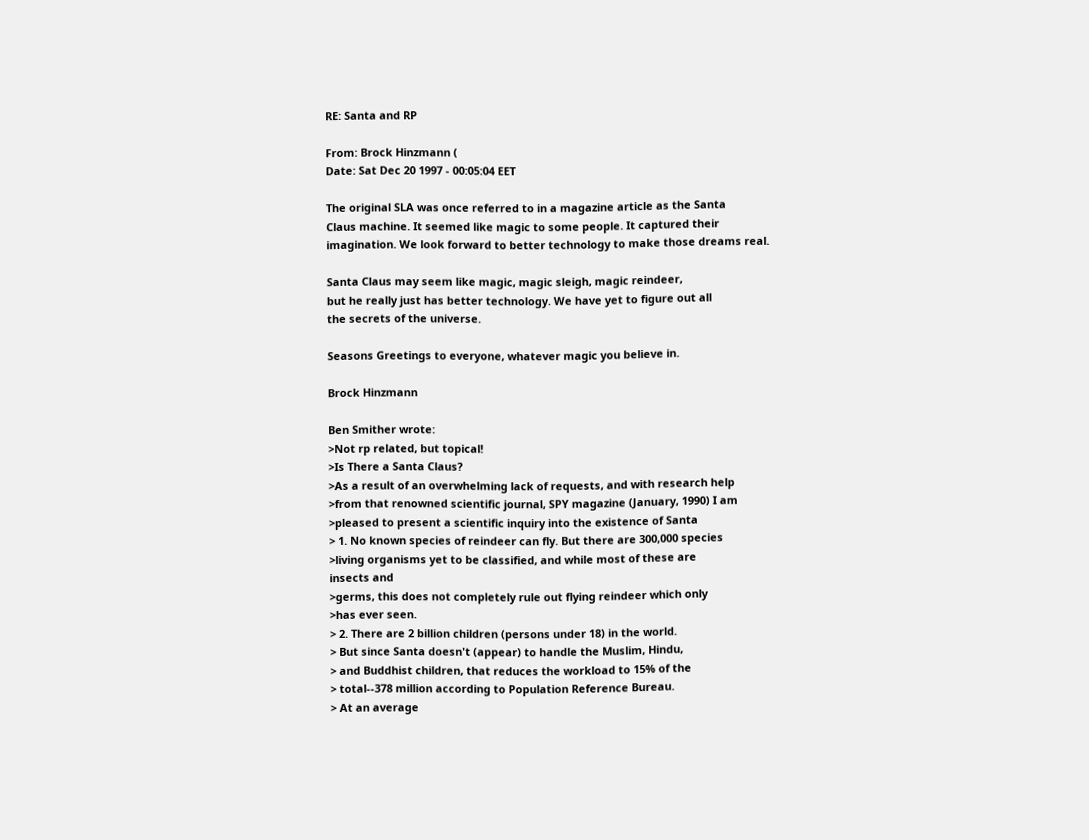RE: Santa and RP

From: Brock Hinzmann (
Date: Sat Dec 20 1997 - 00:05:04 EET

The original SLA was once referred to in a magazine article as the Santa
Claus machine. It seemed like magic to some people. It captured their
imagination. We look forward to better technology to make those dreams real.

Santa Claus may seem like magic, magic sleigh, magic reindeer,
but he really just has better technology. We have yet to figure out all
the secrets of the universe.

Seasons Greetings to everyone, whatever magic you believe in.

Brock Hinzmann

Ben Smither wrote:
>Not rp related, but topical!
>Is There a Santa Claus?
>As a result of an overwhelming lack of requests, and with research help
>from that renowned scientific journal, SPY magazine (January, 1990) I am
>pleased to present a scientific inquiry into the existence of Santa
> 1. No known species of reindeer can fly. But there are 300,000 species
>living organisms yet to be classified, and while most of these are
insects and
>germs, this does not completely rule out flying reindeer which only
>has ever seen.
> 2. There are 2 billion children (persons under 18) in the world.
> But since Santa doesn't (appear) to handle the Muslim, Hindu,
> and Buddhist children, that reduces the workload to 15% of the
> total--378 million according to Population Reference Bureau.
> At an average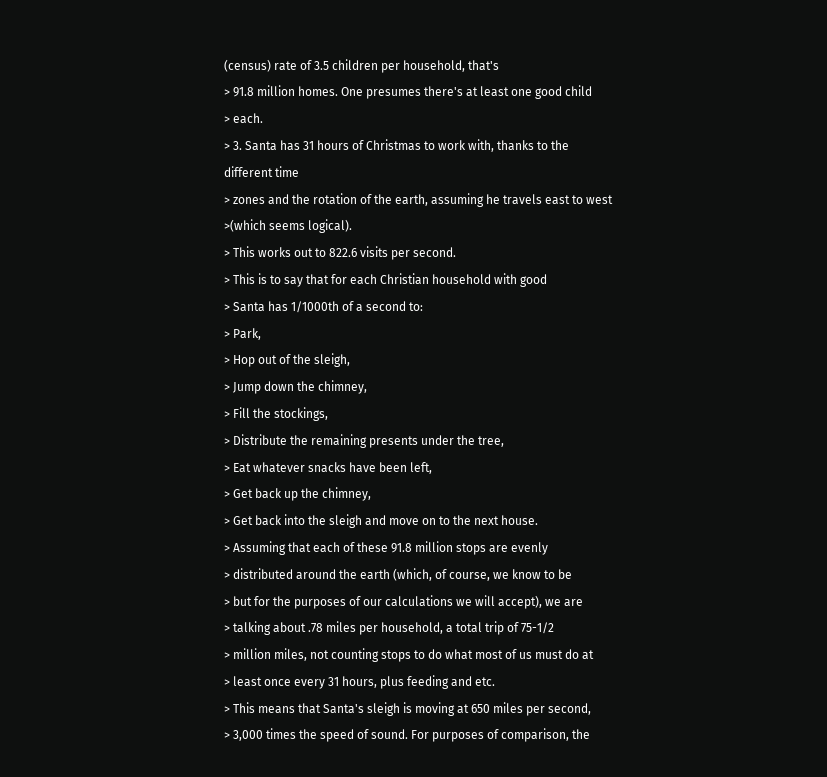(census) rate of 3.5 children per household, that's
> 91.8 million homes. One presumes there's at least one good child
> each.
> 3. Santa has 31 hours of Christmas to work with, thanks to the
different time
> zones and the rotation of the earth, assuming he travels east to west
>(which seems logical).
> This works out to 822.6 visits per second.
> This is to say that for each Christian household with good
> Santa has 1/1000th of a second to:
> Park,
> Hop out of the sleigh,
> Jump down the chimney,
> Fill the stockings,
> Distribute the remaining presents under the tree,
> Eat whatever snacks have been left,
> Get back up the chimney,
> Get back into the sleigh and move on to the next house.
> Assuming that each of these 91.8 million stops are evenly
> distributed around the earth (which, of course, we know to be
> but for the purposes of our calculations we will accept), we are
> talking about .78 miles per household, a total trip of 75-1/2
> million miles, not counting stops to do what most of us must do at
> least once every 31 hours, plus feeding and etc.
> This means that Santa's sleigh is moving at 650 miles per second,
> 3,000 times the speed of sound. For purposes of comparison, the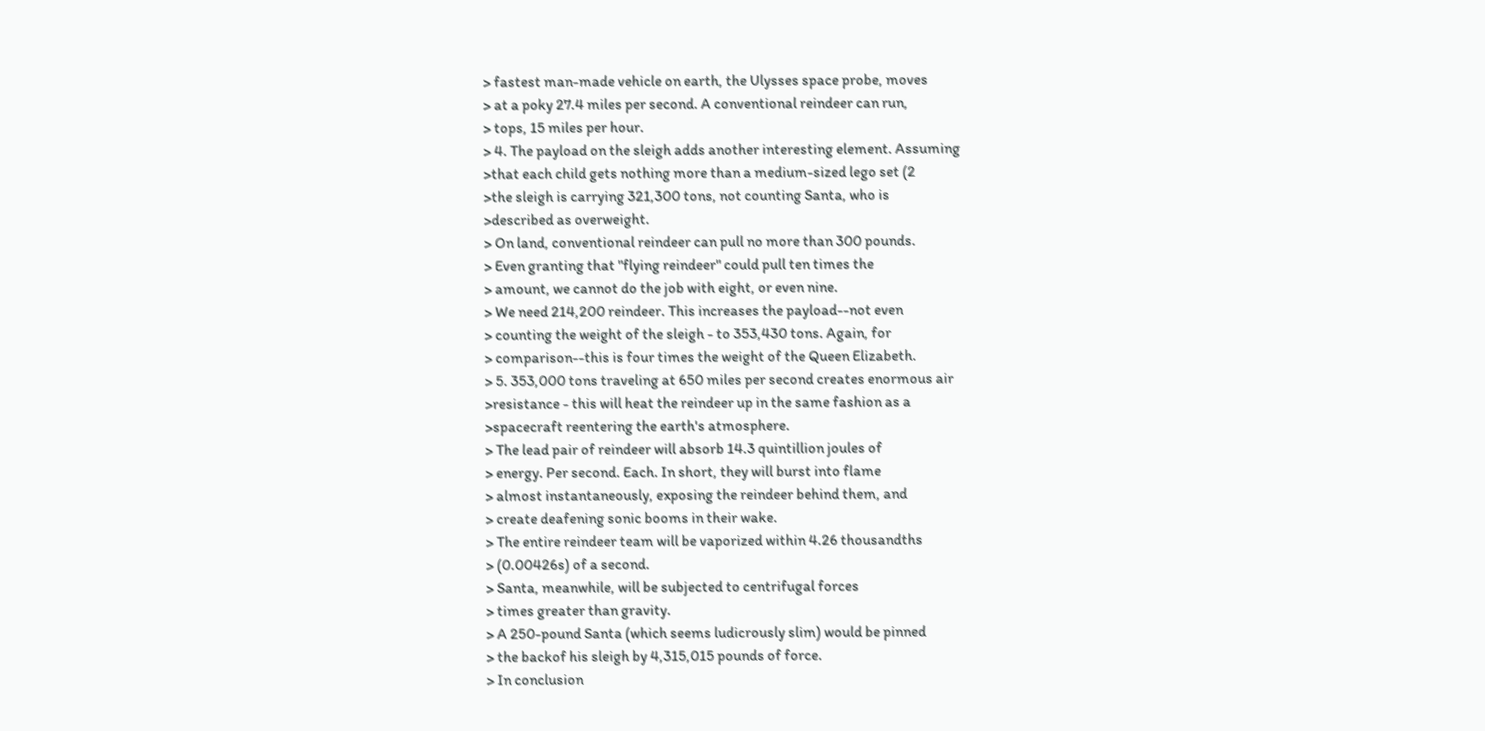> fastest man-made vehicle on earth, the Ulysses space probe, moves
> at a poky 27.4 miles per second. A conventional reindeer can run,
> tops, 15 miles per hour.
> 4. The payload on the sleigh adds another interesting element. Assuming
>that each child gets nothing more than a medium-sized lego set (2
>the sleigh is carrying 321,300 tons, not counting Santa, who is
>described as overweight.
> On land, conventional reindeer can pull no more than 300 pounds.
> Even granting that "flying reindeer" could pull ten times the
> amount, we cannot do the job with eight, or even nine.
> We need 214,200 reindeer. This increases the payload--not even
> counting the weight of the sleigh - to 353,430 tons. Again, for
> comparison--this is four times the weight of the Queen Elizabeth.
> 5. 353,000 tons traveling at 650 miles per second creates enormous air
>resistance - this will heat the reindeer up in the same fashion as a
>spacecraft reentering the earth's atmosphere.
> The lead pair of reindeer will absorb 14.3 quintillion joules of
> energy. Per second. Each. In short, they will burst into flame
> almost instantaneously, exposing the reindeer behind them, and
> create deafening sonic booms in their wake.
> The entire reindeer team will be vaporized within 4.26 thousandths
> (0.00426s) of a second.
> Santa, meanwhile, will be subjected to centrifugal forces
> times greater than gravity.
> A 250-pound Santa (which seems ludicrously slim) would be pinned
> the backof his sleigh by 4,315,015 pounds of force.
> In conclusion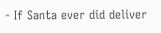- If Santa ever did deliver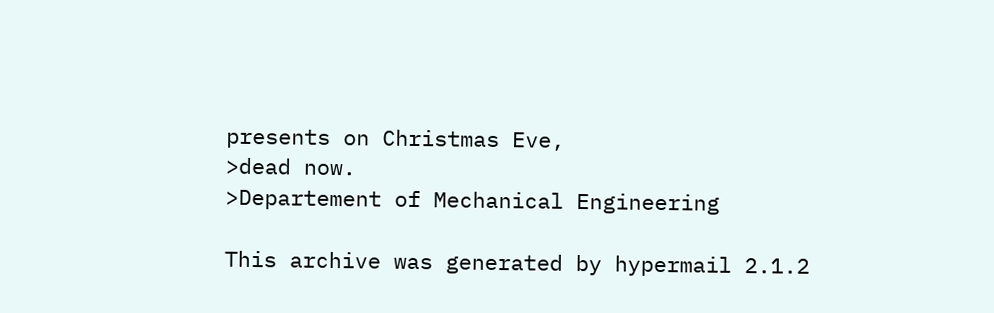presents on Christmas Eve,
>dead now.
>Departement of Mechanical Engineering

This archive was generated by hypermail 2.1.2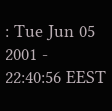: Tue Jun 05 2001 - 22:40:56 EEST